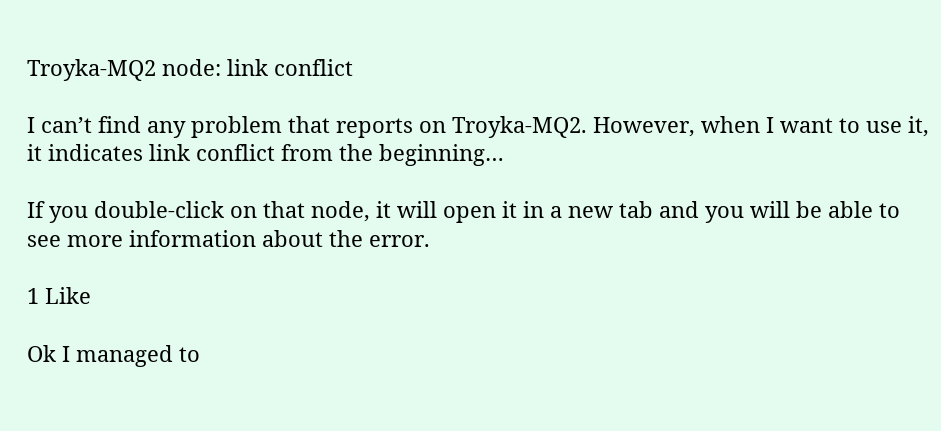Troyka-MQ2 node: link conflict

I can’t find any problem that reports on Troyka-MQ2. However, when I want to use it, it indicates link conflict from the beginning…

If you double-click on that node, it will open it in a new tab and you will be able to see more information about the error.

1 Like

Ok I managed to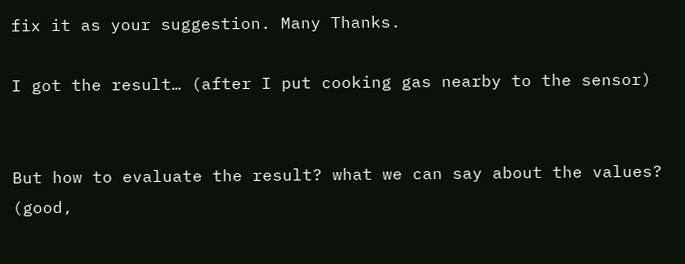fix it as your suggestion. Many Thanks.

I got the result… (after I put cooking gas nearby to the sensor)


But how to evaluate the result? what we can say about the values? (good,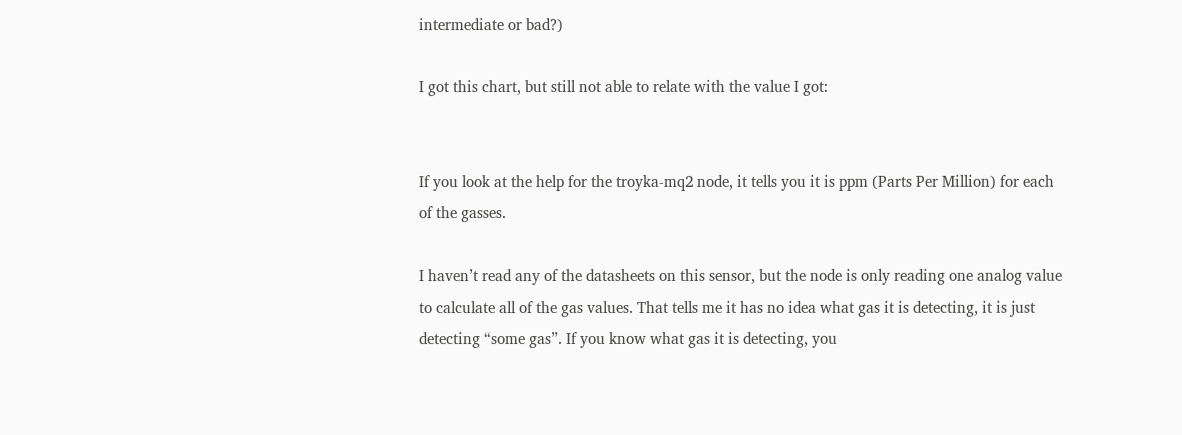intermediate or bad?)

I got this chart, but still not able to relate with the value I got:


If you look at the help for the troyka-mq2 node, it tells you it is ppm (Parts Per Million) for each of the gasses.

I haven’t read any of the datasheets on this sensor, but the node is only reading one analog value to calculate all of the gas values. That tells me it has no idea what gas it is detecting, it is just detecting “some gas”. If you know what gas it is detecting, you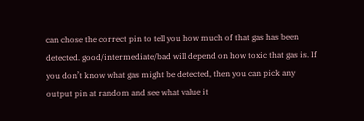can chose the correct pin to tell you how much of that gas has been detected. good/intermediate/bad will depend on how toxic that gas is. If you don’t know what gas might be detected, then you can pick any output pin at random and see what value it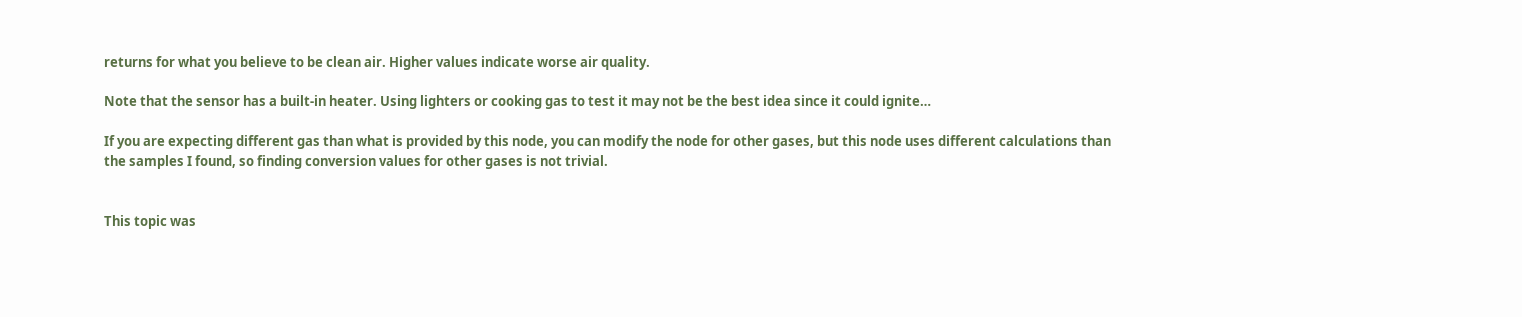returns for what you believe to be clean air. Higher values indicate worse air quality.

Note that the sensor has a built-in heater. Using lighters or cooking gas to test it may not be the best idea since it could ignite…

If you are expecting different gas than what is provided by this node, you can modify the node for other gases, but this node uses different calculations than the samples I found, so finding conversion values for other gases is not trivial.


This topic was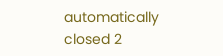automatically closed 2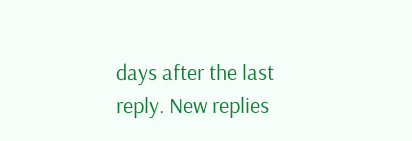days after the last reply. New replies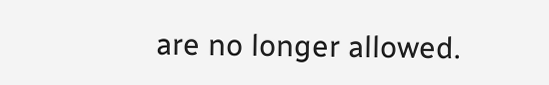are no longer allowed.